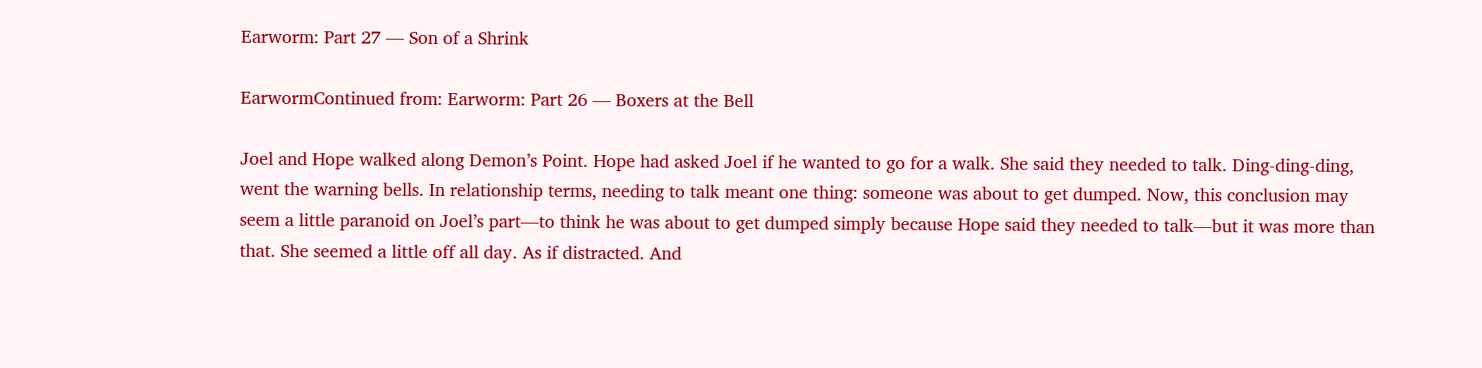Earworm: Part 27 — Son of a Shrink

EarwormContinued from: Earworm: Part 26 — Boxers at the Bell

Joel and Hope walked along Demon’s Point. Hope had asked Joel if he wanted to go for a walk. She said they needed to talk. Ding-ding-ding, went the warning bells. In relationship terms, needing to talk meant one thing: someone was about to get dumped. Now, this conclusion may seem a little paranoid on Joel’s part—to think he was about to get dumped simply because Hope said they needed to talk—but it was more than that. She seemed a little off all day. As if distracted. And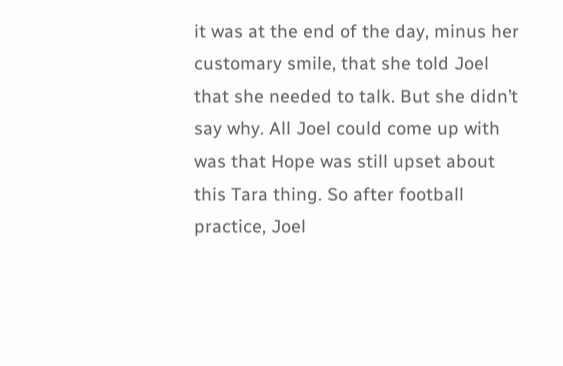it was at the end of the day, minus her customary smile, that she told Joel that she needed to talk. But she didn’t say why. All Joel could come up with was that Hope was still upset about this Tara thing. So after football practice, Joel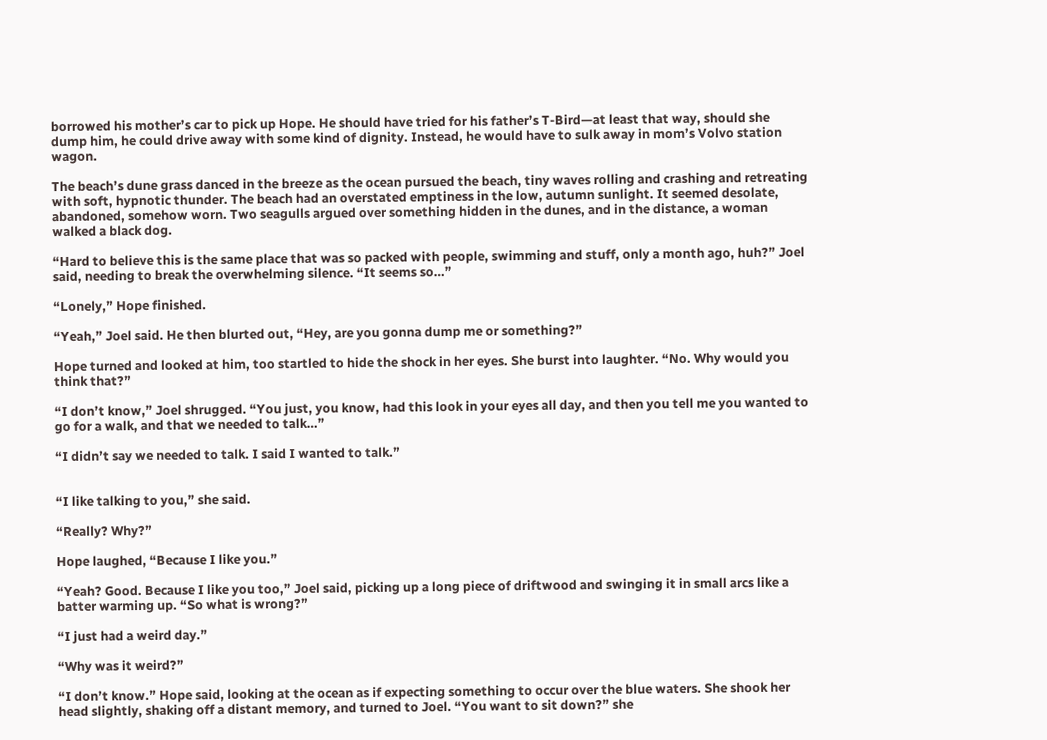borrowed his mother’s car to pick up Hope. He should have tried for his father’s T-Bird—at least that way, should she dump him, he could drive away with some kind of dignity. Instead, he would have to sulk away in mom’s Volvo station wagon.

The beach’s dune grass danced in the breeze as the ocean pursued the beach, tiny waves rolling and crashing and retreating with soft, hypnotic thunder. The beach had an overstated emptiness in the low, autumn sunlight. It seemed desolate, abandoned, somehow worn. Two seagulls argued over something hidden in the dunes, and in the distance, a woman walked a black dog.

“Hard to believe this is the same place that was so packed with people, swimming and stuff, only a month ago, huh?” Joel said, needing to break the overwhelming silence. “It seems so…”

“Lonely,” Hope finished.

“Yeah,” Joel said. He then blurted out, “Hey, are you gonna dump me or something?”

Hope turned and looked at him, too startled to hide the shock in her eyes. She burst into laughter. “No. Why would you think that?”

“I don’t know,” Joel shrugged. “You just, you know, had this look in your eyes all day, and then you tell me you wanted to go for a walk, and that we needed to talk…”

“I didn’t say we needed to talk. I said I wanted to talk.”


“I like talking to you,” she said.

“Really? Why?”

Hope laughed, “Because I like you.”

“Yeah? Good. Because I like you too,” Joel said, picking up a long piece of driftwood and swinging it in small arcs like a batter warming up. “So what is wrong?”

“I just had a weird day.”

“Why was it weird?”

“I don’t know.” Hope said, looking at the ocean as if expecting something to occur over the blue waters. She shook her head slightly, shaking off a distant memory, and turned to Joel. “You want to sit down?” she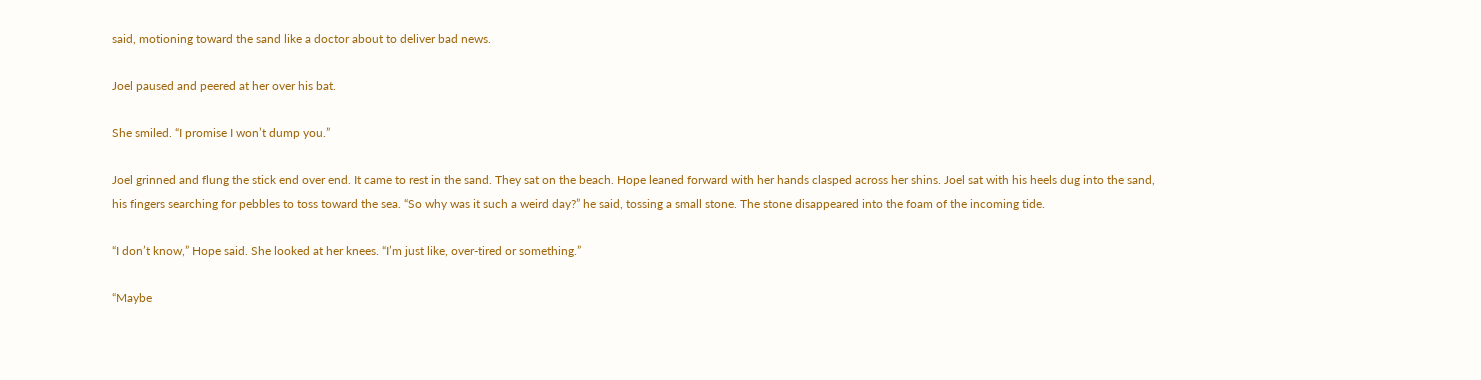said, motioning toward the sand like a doctor about to deliver bad news.

Joel paused and peered at her over his bat.

She smiled. “I promise I won’t dump you.”

Joel grinned and flung the stick end over end. It came to rest in the sand. They sat on the beach. Hope leaned forward with her hands clasped across her shins. Joel sat with his heels dug into the sand, his fingers searching for pebbles to toss toward the sea. “So why was it such a weird day?” he said, tossing a small stone. The stone disappeared into the foam of the incoming tide.

“I don’t know,” Hope said. She looked at her knees. “I’m just like, over-tired or something.”

“Maybe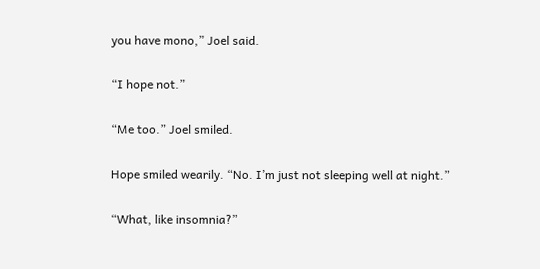you have mono,” Joel said.

“I hope not.”

“Me too.” Joel smiled.

Hope smiled wearily. “No. I’m just not sleeping well at night.”

“What, like insomnia?”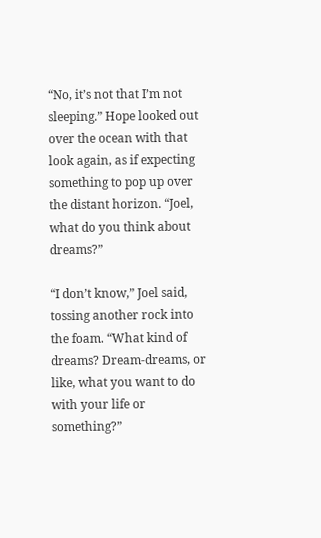“No, it’s not that I’m not sleeping.” Hope looked out over the ocean with that look again, as if expecting something to pop up over the distant horizon. “Joel, what do you think about dreams?”

“I don’t know,” Joel said, tossing another rock into the foam. “What kind of dreams? Dream-dreams, or like, what you want to do with your life or something?”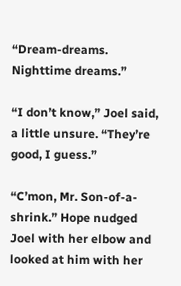“Dream-dreams. Nighttime dreams.”

“I don’t know,” Joel said, a little unsure. “They’re good, I guess.”

“C’mon, Mr. Son-of-a-shrink.” Hope nudged Joel with her elbow and looked at him with her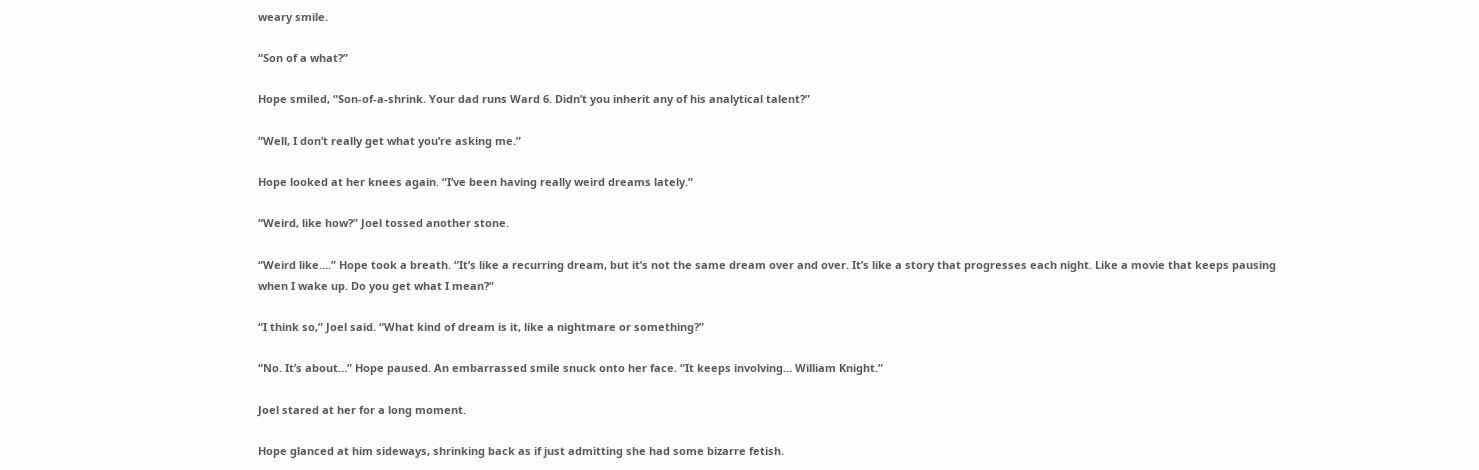weary smile.

“Son of a what?”

Hope smiled, “Son-of-a-shrink. Your dad runs Ward 6. Didn’t you inherit any of his analytical talent?”

“Well, I don’t really get what you’re asking me.”

Hope looked at her knees again. “I’ve been having really weird dreams lately.”

“Weird, like how?” Joel tossed another stone.

“Weird like….” Hope took a breath. “It’s like a recurring dream, but it’s not the same dream over and over. It’s like a story that progresses each night. Like a movie that keeps pausing when I wake up. Do you get what I mean?”

“I think so,” Joel said. “What kind of dream is it, like a nightmare or something?”

“No. It’s about…” Hope paused. An embarrassed smile snuck onto her face. “It keeps involving… William Knight.”

Joel stared at her for a long moment.

Hope glanced at him sideways, shrinking back as if just admitting she had some bizarre fetish.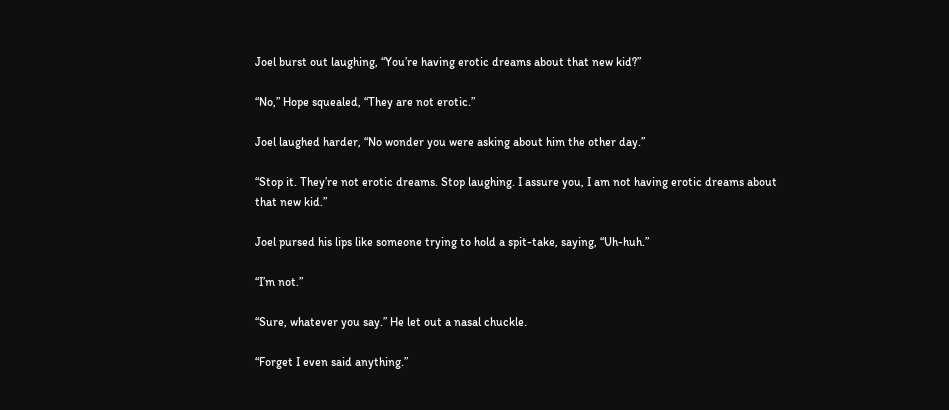Joel burst out laughing, “You’re having erotic dreams about that new kid?”

“No,” Hope squealed, “They are not erotic.”

Joel laughed harder, “No wonder you were asking about him the other day.”

“Stop it. They’re not erotic dreams. Stop laughing. I assure you, I am not having erotic dreams about that new kid.”

Joel pursed his lips like someone trying to hold a spit-take, saying, “Uh-huh.”

“I’m not.”

“Sure, whatever you say.” He let out a nasal chuckle.

“Forget I even said anything.”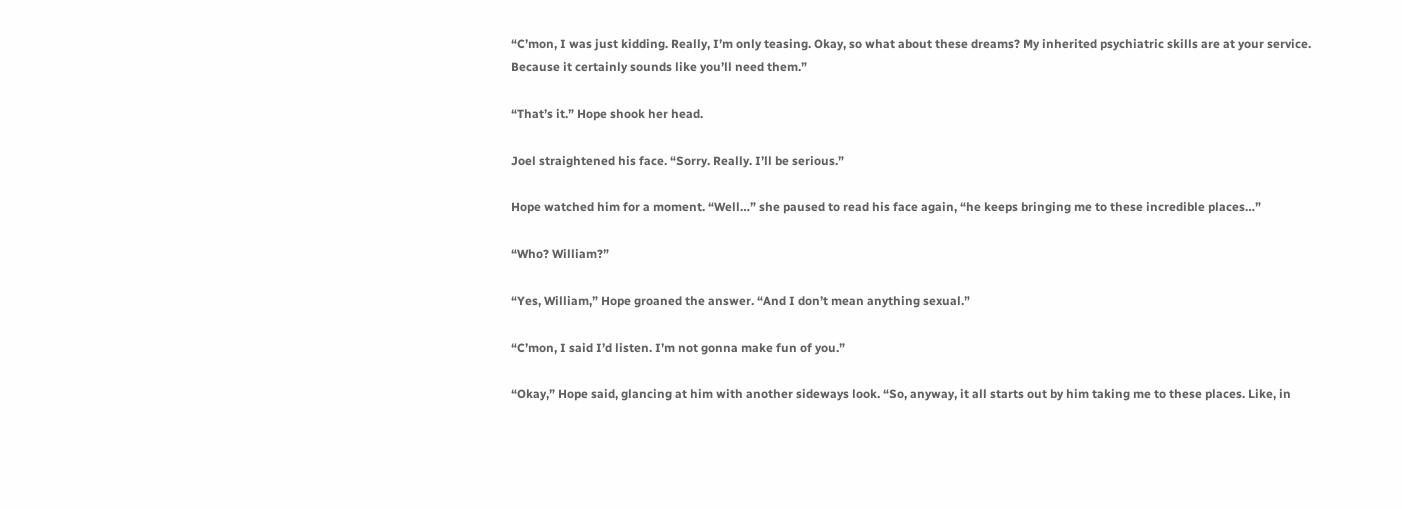“C’mon, I was just kidding. Really, I’m only teasing. Okay, so what about these dreams? My inherited psychiatric skills are at your service. Because it certainly sounds like you’ll need them.”

“That’s it.” Hope shook her head.

Joel straightened his face. “Sorry. Really. I’ll be serious.”

Hope watched him for a moment. “Well…” she paused to read his face again, “he keeps bringing me to these incredible places…”

“Who? William?”

“Yes, William,” Hope groaned the answer. “And I don’t mean anything sexual.”

“C’mon, I said I’d listen. I’m not gonna make fun of you.”

“Okay,” Hope said, glancing at him with another sideways look. “So, anyway, it all starts out by him taking me to these places. Like, in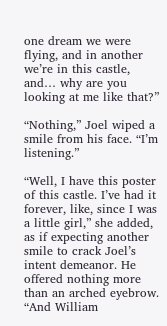one dream we were flying, and in another we’re in this castle, and… why are you looking at me like that?”

“Nothing,” Joel wiped a smile from his face. “I’m listening.”

“Well, I have this poster of this castle. I’ve had it forever, like, since I was a little girl,” she added, as if expecting another smile to crack Joel’s intent demeanor. He offered nothing more than an arched eyebrow. “And William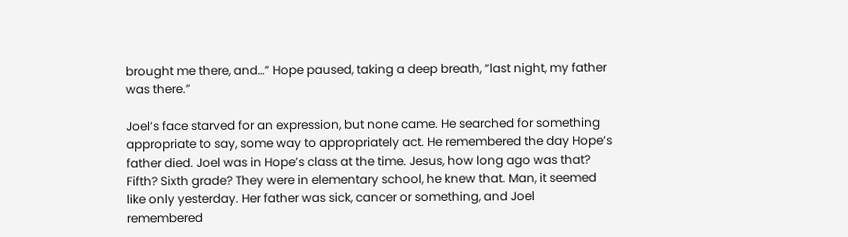brought me there, and…” Hope paused, taking a deep breath, “last night, my father was there.”

Joel’s face starved for an expression, but none came. He searched for something appropriate to say, some way to appropriately act. He remembered the day Hope’s father died. Joel was in Hope’s class at the time. Jesus, how long ago was that? Fifth? Sixth grade? They were in elementary school, he knew that. Man, it seemed like only yesterday. Her father was sick, cancer or something, and Joel remembered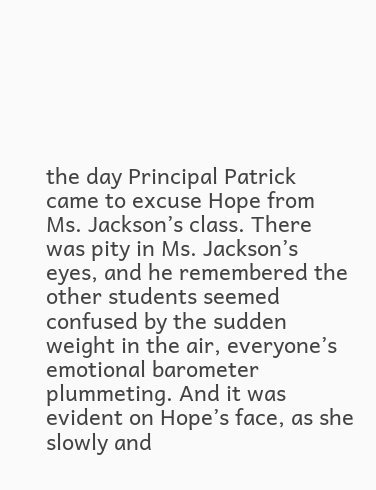the day Principal Patrick came to excuse Hope from Ms. Jackson’s class. There was pity in Ms. Jackson’s eyes, and he remembered the other students seemed confused by the sudden weight in the air, everyone’s emotional barometer plummeting. And it was evident on Hope’s face, as she slowly and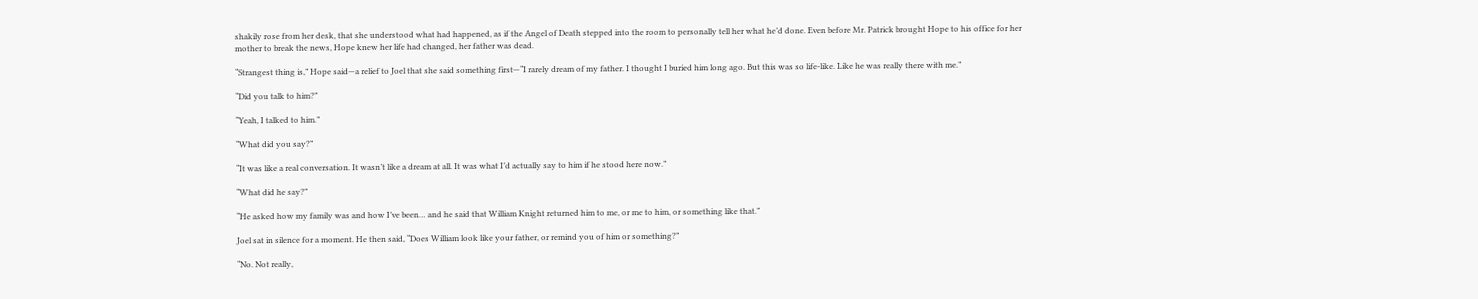shakily rose from her desk, that she understood what had happened, as if the Angel of Death stepped into the room to personally tell her what he’d done. Even before Mr. Patrick brought Hope to his office for her mother to break the news, Hope knew her life had changed, her father was dead.

“Strangest thing is,” Hope said—a relief to Joel that she said something first—“I rarely dream of my father. I thought I buried him long ago. But this was so life-like. Like he was really there with me.”

“Did you talk to him?”

“Yeah, I talked to him.”

“What did you say?”

“It was like a real conversation. It wasn’t like a dream at all. It was what I’d actually say to him if he stood here now.”

“What did he say?”

“He asked how my family was and how I’ve been… and he said that William Knight returned him to me, or me to him, or something like that.”

Joel sat in silence for a moment. He then said, “Does William look like your father, or remind you of him or something?”

“No. Not really,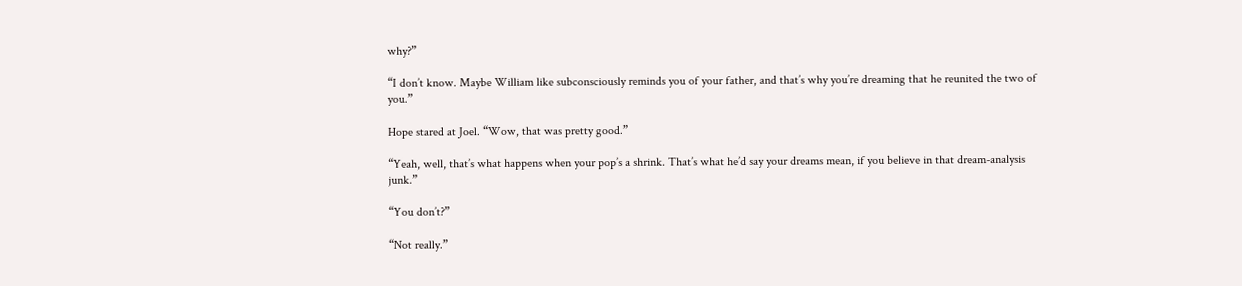why?”

“I don’t know. Maybe William like subconsciously reminds you of your father, and that’s why you’re dreaming that he reunited the two of you.”

Hope stared at Joel. “Wow, that was pretty good.”

“Yeah, well, that’s what happens when your pop’s a shrink. That’s what he’d say your dreams mean, if you believe in that dream-analysis junk.”

“You don’t?”

“Not really.”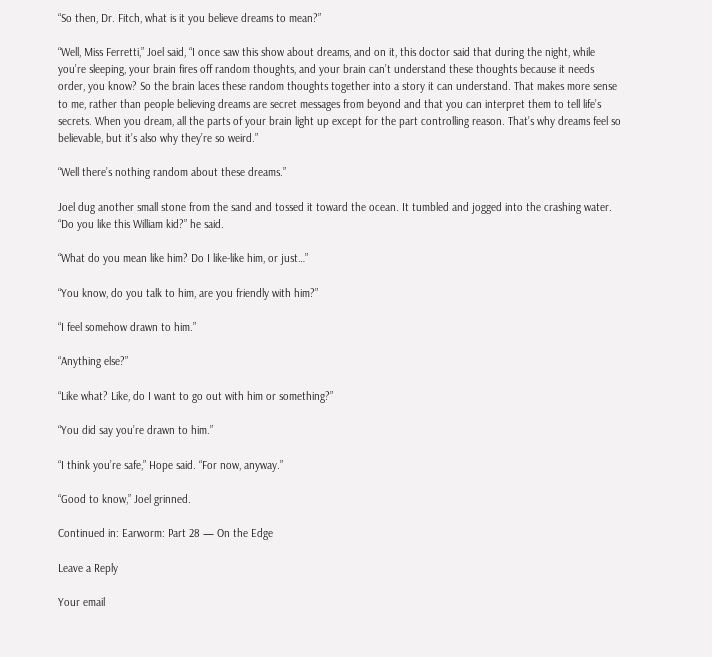“So then, Dr. Fitch, what is it you believe dreams to mean?”

“Well, Miss Ferretti,” Joel said, “I once saw this show about dreams, and on it, this doctor said that during the night, while you’re sleeping, your brain fires off random thoughts, and your brain can’t understand these thoughts because it needs order, you know? So the brain laces these random thoughts together into a story it can understand. That makes more sense to me, rather than people believing dreams are secret messages from beyond and that you can interpret them to tell life’s secrets. When you dream, all the parts of your brain light up except for the part controlling reason. That’s why dreams feel so believable, but it’s also why they’re so weird.”

“Well there’s nothing random about these dreams.”

Joel dug another small stone from the sand and tossed it toward the ocean. It tumbled and jogged into the crashing water. “Do you like this William kid?” he said.

“What do you mean like him? Do I like-like him, or just…”

“You know, do you talk to him, are you friendly with him?”

“I feel somehow drawn to him.”

“Anything else?”

“Like what? Like, do I want to go out with him or something?”

“You did say you’re drawn to him.”

“I think you’re safe,” Hope said. “For now, anyway.”

“Good to know,” Joel grinned.

Continued in: Earworm: Part 28 — On the Edge

Leave a Reply

Your email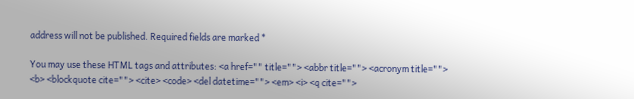address will not be published. Required fields are marked *

You may use these HTML tags and attributes: <a href="" title=""> <abbr title=""> <acronym title=""> <b> <blockquote cite=""> <cite> <code> <del datetime=""> <em> <i> <q cite="">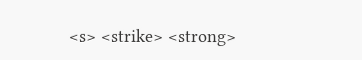<s> <strike> <strong>